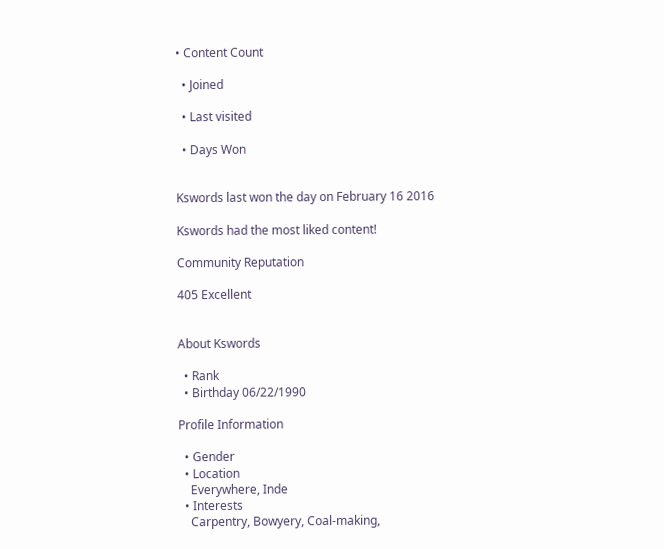• Content Count

  • Joined

  • Last visited

  • Days Won


Kswords last won the day on February 16 2016

Kswords had the most liked content!

Community Reputation

405 Excellent


About Kswords

  • Rank
  • Birthday 06/22/1990

Profile Information

  • Gender
  • Location
    Everywhere, Inde
  • Interests
    Carpentry, Bowyery, Coal-making,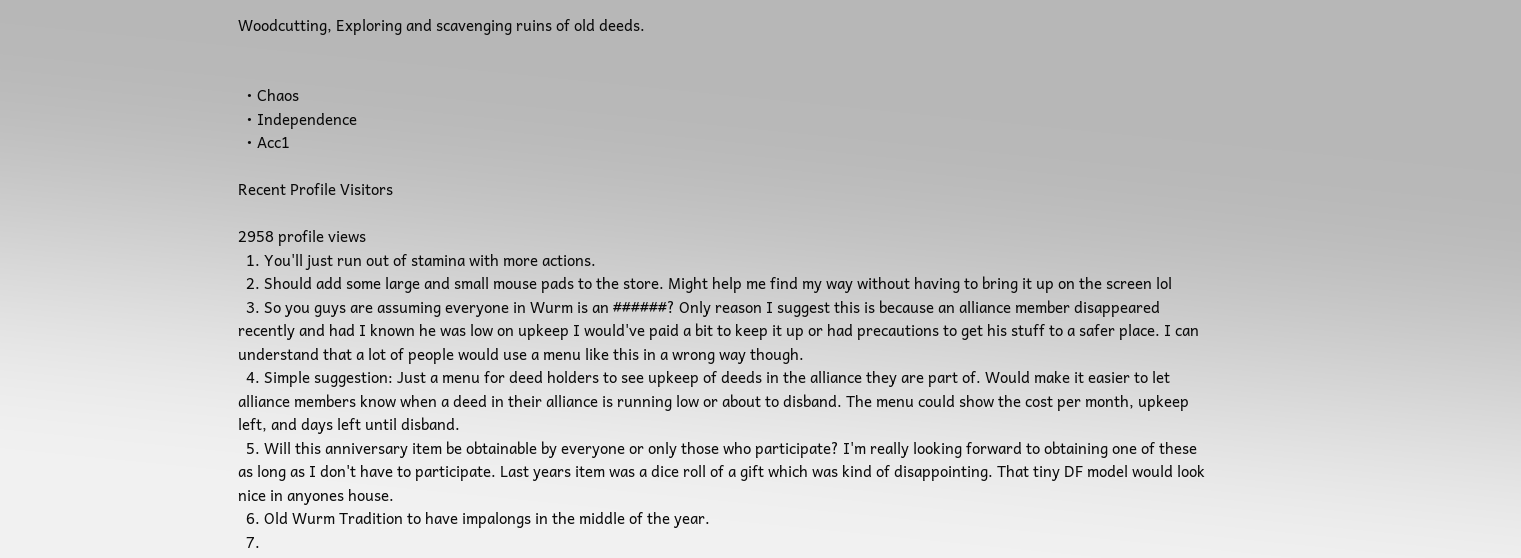Woodcutting, Exploring and scavenging ruins of old deeds.


  • Chaos
  • Independence
  • Acc1

Recent Profile Visitors

2958 profile views
  1. You'll just run out of stamina with more actions.
  2. Should add some large and small mouse pads to the store. Might help me find my way without having to bring it up on the screen lol
  3. So you guys are assuming everyone in Wurm is an ######? Only reason I suggest this is because an alliance member disappeared recently and had I known he was low on upkeep I would've paid a bit to keep it up or had precautions to get his stuff to a safer place. I can understand that a lot of people would use a menu like this in a wrong way though.
  4. Simple suggestion: Just a menu for deed holders to see upkeep of deeds in the alliance they are part of. Would make it easier to let alliance members know when a deed in their alliance is running low or about to disband. The menu could show the cost per month, upkeep left, and days left until disband.
  5. Will this anniversary item be obtainable by everyone or only those who participate? I'm really looking forward to obtaining one of these as long as I don't have to participate. Last years item was a dice roll of a gift which was kind of disappointing. That tiny DF model would look nice in anyones house.
  6. Old Wurm Tradition to have impalongs in the middle of the year.
  7.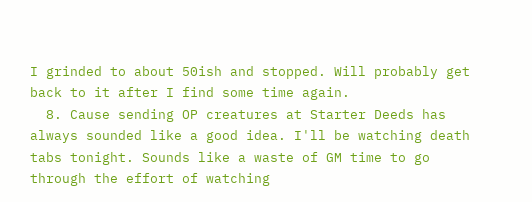I grinded to about 50ish and stopped. Will probably get back to it after I find some time again.
  8. Cause sending OP creatures at Starter Deeds has always sounded like a good idea. I'll be watching death tabs tonight. Sounds like a waste of GM time to go through the effort of watching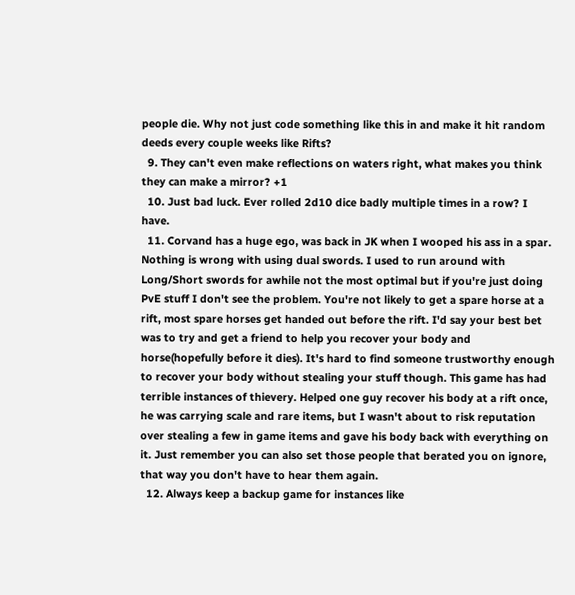people die. Why not just code something like this in and make it hit random deeds every couple weeks like Rifts?
  9. They can't even make reflections on waters right, what makes you think they can make a mirror? +1
  10. Just bad luck. Ever rolled 2d10 dice badly multiple times in a row? I have.
  11. Corvand has a huge ego, was back in JK when I wooped his ass in a spar. Nothing is wrong with using dual swords. I used to run around with Long/Short swords for awhile not the most optimal but if you're just doing PvE stuff I don't see the problem. You're not likely to get a spare horse at a rift, most spare horses get handed out before the rift. I'd say your best bet was to try and get a friend to help you recover your body and horse(hopefully before it dies). It's hard to find someone trustworthy enough to recover your body without stealing your stuff though. This game has had terrible instances of thievery. Helped one guy recover his body at a rift once, he was carrying scale and rare items, but I wasn't about to risk reputation over stealing a few in game items and gave his body back with everything on it. Just remember you can also set those people that berated you on ignore, that way you don't have to hear them again.
  12. Always keep a backup game for instances like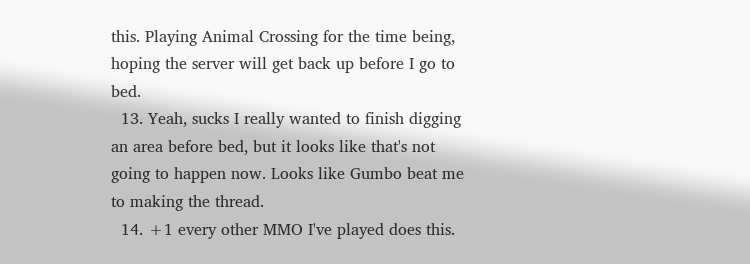this. Playing Animal Crossing for the time being, hoping the server will get back up before I go to bed.
  13. Yeah, sucks I really wanted to finish digging an area before bed, but it looks like that's not going to happen now. Looks like Gumbo beat me to making the thread.
  14. +1 every other MMO I've played does this.